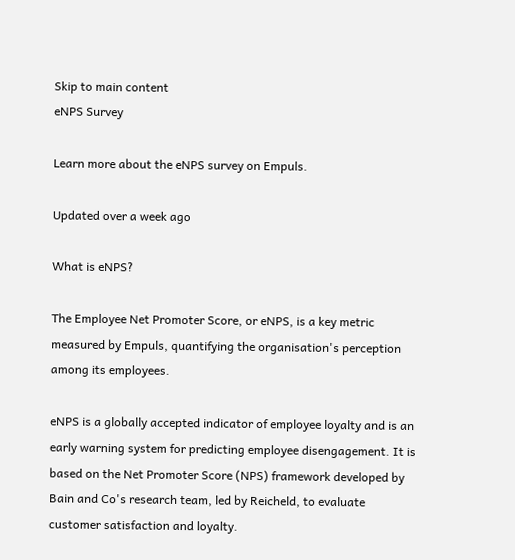Skip to main content
eNPS Survey

Learn more about the eNPS survey on Empuls.

Updated over a week ago

What is eNPS?

The Employee Net Promoter Score, or eNPS, is a key metric measured by Empuls, quantifying the organisation's perception among its employees.

eNPS is a globally accepted indicator of employee loyalty and is an early warning system for predicting employee disengagement. It is based on the Net Promoter Score (NPS) framework developed by Bain and Co's research team, led by Reicheld, to evaluate customer satisfaction and loyalty.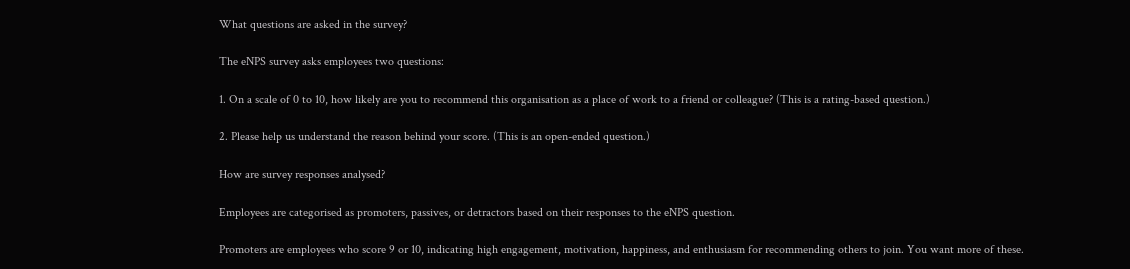What questions are asked in the survey?

The eNPS survey asks employees two questions:

1. On a scale of 0 to 10, how likely are you to recommend this organisation as a place of work to a friend or colleague? (This is a rating-based question.)

2. Please help us understand the reason behind your score. (This is an open-ended question.)

How are survey responses analysed?

Employees are categorised as promoters, passives, or detractors based on their responses to the eNPS question.

Promoters are employees who score 9 or 10, indicating high engagement, motivation, happiness, and enthusiasm for recommending others to join. You want more of these.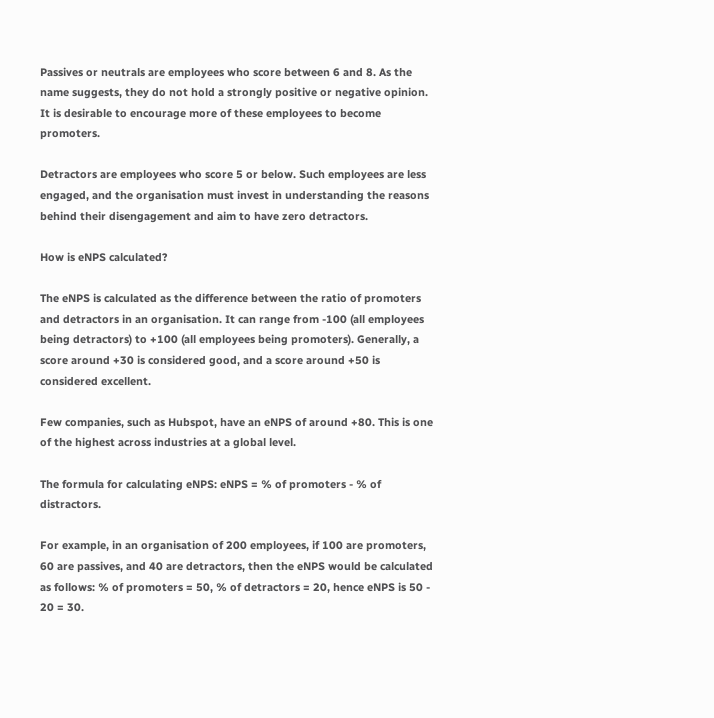Passives or neutrals are employees who score between 6 and 8. As the name suggests, they do not hold a strongly positive or negative opinion. It is desirable to encourage more of these employees to become promoters.

Detractors are employees who score 5 or below. Such employees are less engaged, and the organisation must invest in understanding the reasons behind their disengagement and aim to have zero detractors.

How is eNPS calculated?

The eNPS is calculated as the difference between the ratio of promoters and detractors in an organisation. It can range from -100 (all employees being detractors) to +100 (all employees being promoters). Generally, a score around +30 is considered good, and a score around +50 is considered excellent.

Few companies, such as Hubspot, have an eNPS of around +80. This is one of the highest across industries at a global level.

The formula for calculating eNPS: eNPS = % of promoters - % of distractors.

For example, in an organisation of 200 employees, if 100 are promoters, 60 are passives, and 40 are detractors, then the eNPS would be calculated as follows: % of promoters = 50, % of detractors = 20, hence eNPS is 50 - 20 = 30.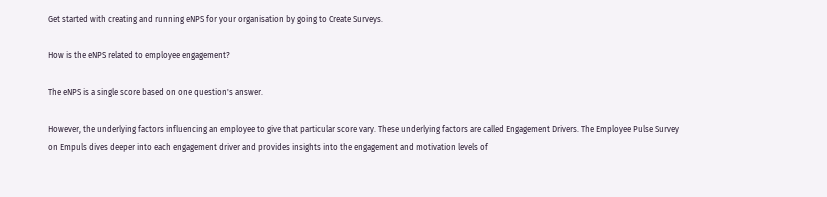Get started with creating and running eNPS for your organisation by going to Create Surveys.

How is the eNPS related to employee engagement?

The eNPS is a single score based on one question's answer.

However, the underlying factors influencing an employee to give that particular score vary. These underlying factors are called Engagement Drivers. The Employee Pulse Survey on Empuls dives deeper into each engagement driver and provides insights into the engagement and motivation levels of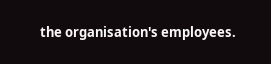the organisation's employees.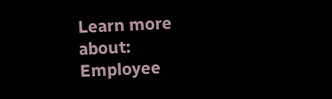Learn more about: Employee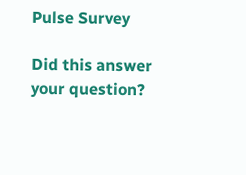Pulse Survey

Did this answer your question?